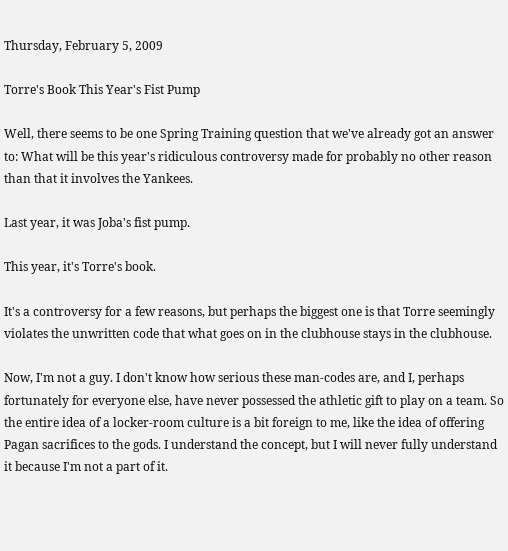Thursday, February 5, 2009

Torre's Book This Year's Fist Pump

Well, there seems to be one Spring Training question that we've already got an answer to: What will be this year's ridiculous controversy made for probably no other reason than that it involves the Yankees.

Last year, it was Joba's fist pump.

This year, it's Torre's book.

It's a controversy for a few reasons, but perhaps the biggest one is that Torre seemingly violates the unwritten code that what goes on in the clubhouse stays in the clubhouse.

Now, I'm not a guy. I don't know how serious these man-codes are, and I, perhaps fortunately for everyone else, have never possessed the athletic gift to play on a team. So the entire idea of a locker-room culture is a bit foreign to me, like the idea of offering Pagan sacrifices to the gods. I understand the concept, but I will never fully understand it because I'm not a part of it.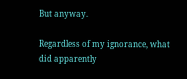But anyway.

Regardless of my ignorance, what did apparently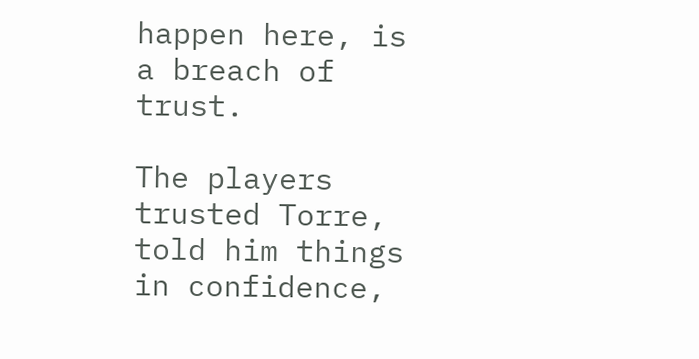happen here, is a breach of trust.

The players trusted Torre, told him things in confidence,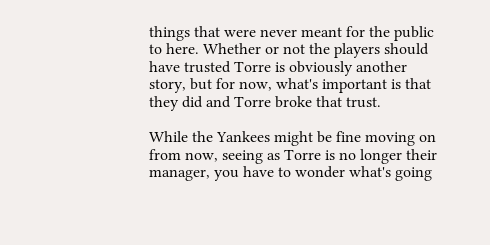things that were never meant for the public to here. Whether or not the players should have trusted Torre is obviously another story, but for now, what's important is that they did and Torre broke that trust.

While the Yankees might be fine moving on from now, seeing as Torre is no longer their manager, you have to wonder what's going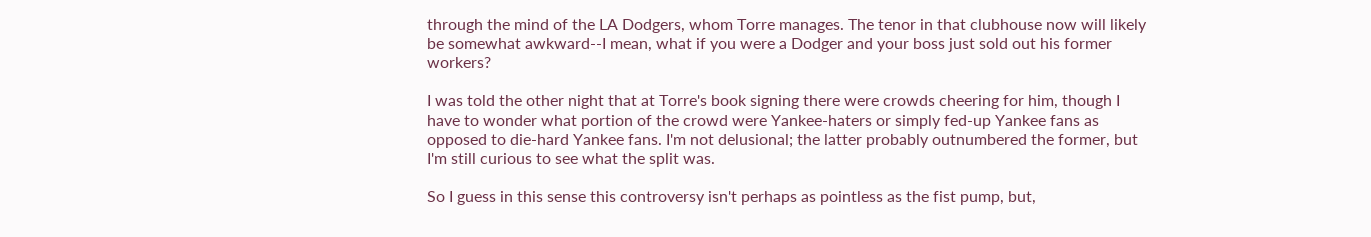through the mind of the LA Dodgers, whom Torre manages. The tenor in that clubhouse now will likely be somewhat awkward--I mean, what if you were a Dodger and your boss just sold out his former workers?

I was told the other night that at Torre's book signing there were crowds cheering for him, though I have to wonder what portion of the crowd were Yankee-haters or simply fed-up Yankee fans as opposed to die-hard Yankee fans. I'm not delusional; the latter probably outnumbered the former, but I'm still curious to see what the split was.

So I guess in this sense this controversy isn't perhaps as pointless as the fist pump, but,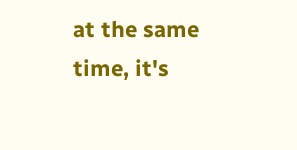at the same time, it's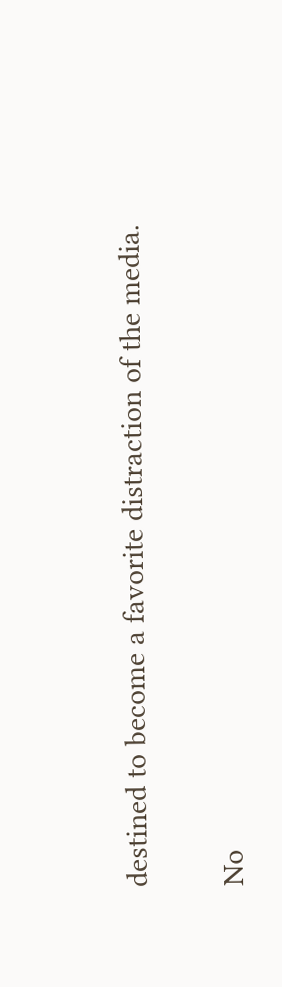destined to become a favorite distraction of the media.

No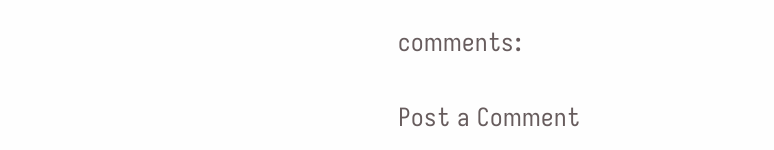comments:

Post a Comment